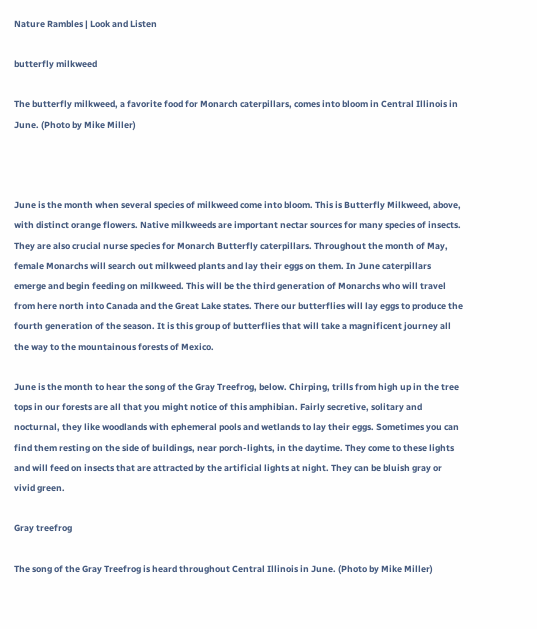Nature Rambles | Look and Listen

butterfly milkweed

The butterfly milkweed, a favorite food for Monarch caterpillars, comes into bloom in Central Illinois in June. (Photo by Mike Miller)



June is the month when several species of milkweed come into bloom. This is Butterfly Milkweed, above, with distinct orange flowers. Native milkweeds are important nectar sources for many species of insects. They are also crucial nurse species for Monarch Butterfly caterpillars. Throughout the month of May, female Monarchs will search out milkweed plants and lay their eggs on them. In June caterpillars emerge and begin feeding on milkweed. This will be the third generation of Monarchs who will travel from here north into Canada and the Great Lake states. There our butterflies will lay eggs to produce the fourth generation of the season. It is this group of butterflies that will take a magnificent journey all the way to the mountainous forests of Mexico.

June is the month to hear the song of the Gray Treefrog, below. Chirping, trills from high up in the tree tops in our forests are all that you might notice of this amphibian. Fairly secretive, solitary and nocturnal, they like woodlands with ephemeral pools and wetlands to lay their eggs. Sometimes you can find them resting on the side of buildings, near porch-lights, in the daytime. They come to these lights and will feed on insects that are attracted by the artificial lights at night. They can be bluish gray or vivid green.

Gray treefrog

The song of the Gray Treefrog is heard throughout Central Illinois in June. (Photo by Mike Miller)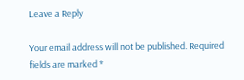Leave a Reply

Your email address will not be published. Required fields are marked *